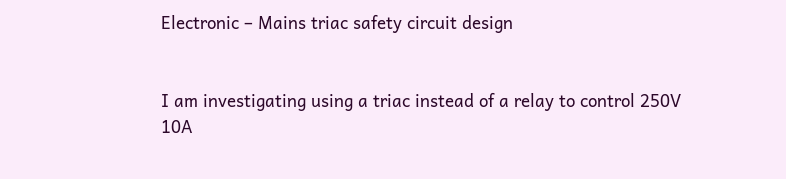Electronic – Mains triac safety circuit design


I am investigating using a triac instead of a relay to control 250V 10A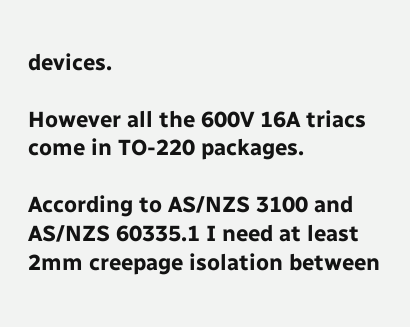devices.

However all the 600V 16A triacs come in TO-220 packages.

According to AS/NZS 3100 and AS/NZS 60335.1 I need at least 2mm creepage isolation between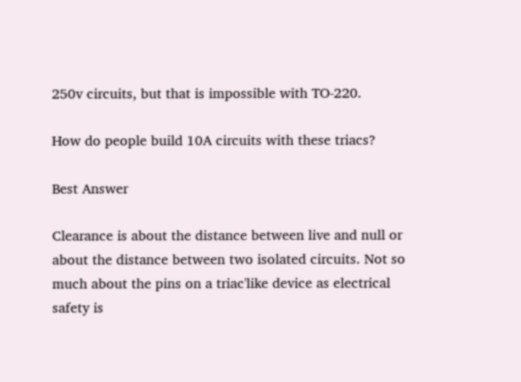250v circuits, but that is impossible with TO-220.

How do people build 10A circuits with these triacs?

Best Answer

Clearance is about the distance between live and null or about the distance between two isolated circuits. Not so much about the pins on a triac'like device as electrical safety is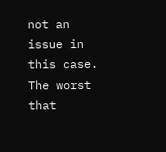not an issue in this case. The worst that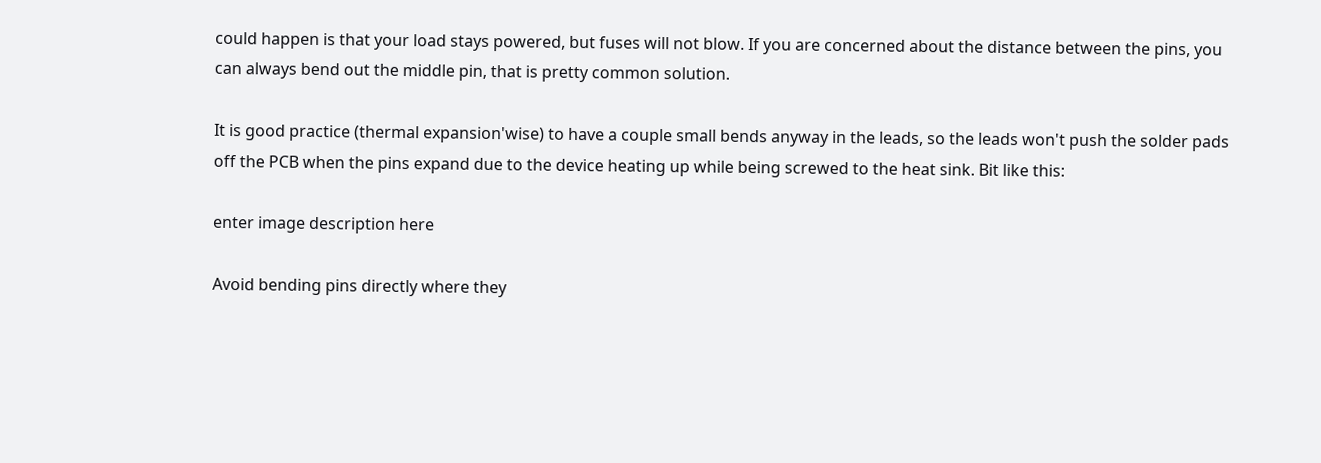could happen is that your load stays powered, but fuses will not blow. If you are concerned about the distance between the pins, you can always bend out the middle pin, that is pretty common solution.

It is good practice (thermal expansion'wise) to have a couple small bends anyway in the leads, so the leads won't push the solder pads off the PCB when the pins expand due to the device heating up while being screwed to the heat sink. Bit like this:

enter image description here

Avoid bending pins directly where they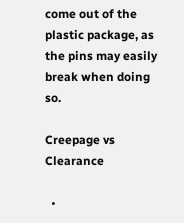come out of the plastic package, as the pins may easily break when doing so.

Creepage vs Clearance

  •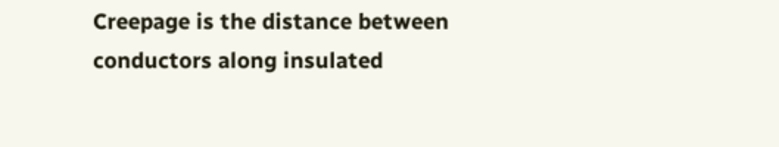Creepage is the distance between conductors along insulated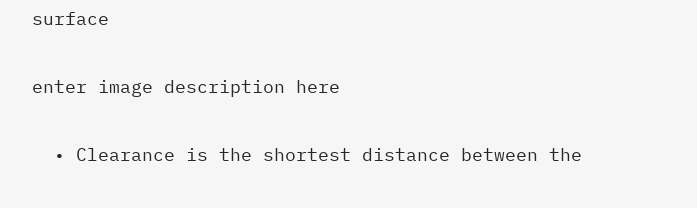surface

enter image description here

  • Clearance is the shortest distance between the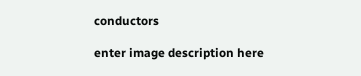conductors

enter image description here